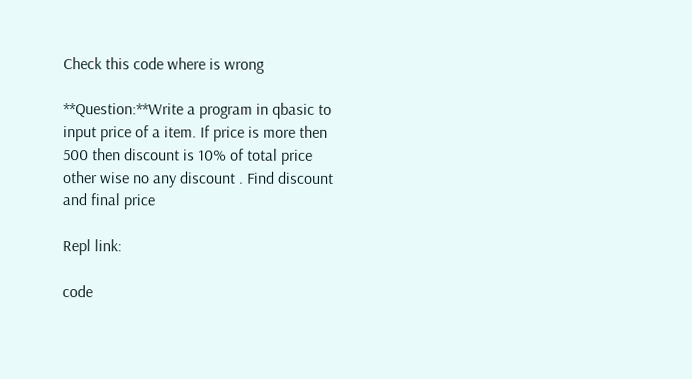Check this code where is wrong

**Question:**Write a program in qbasic to input price of a item. If price is more then 500 then discount is 10% of total price other wise no any discount . Find discount and final price

Repl link:

code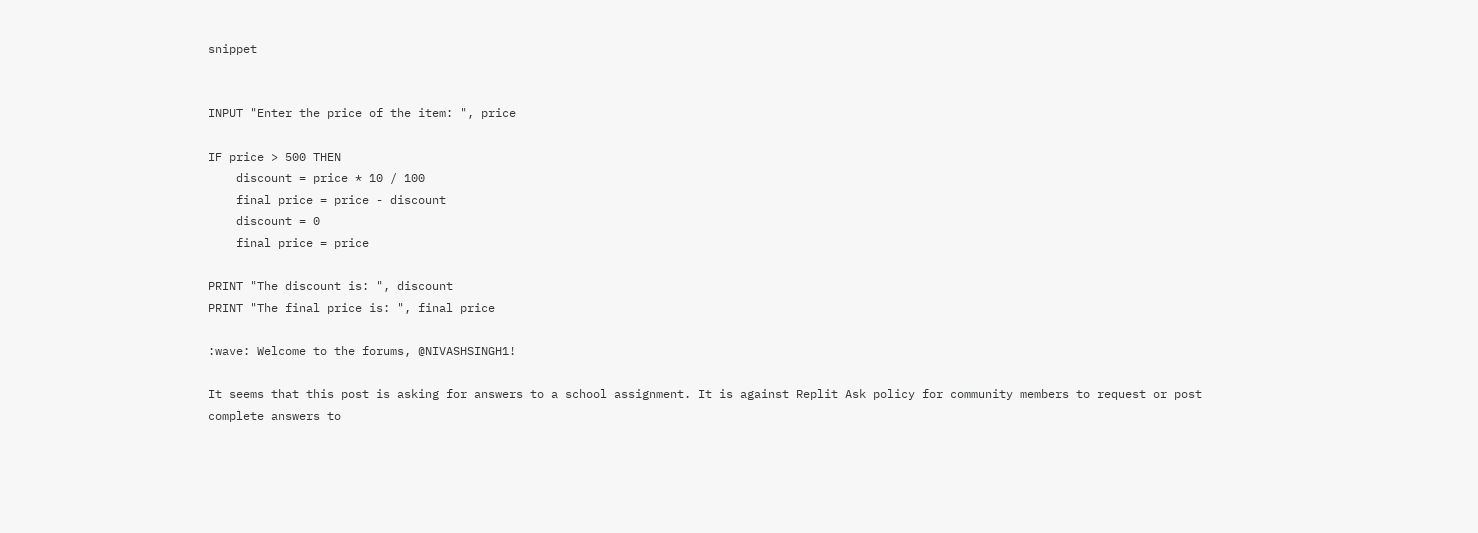snippet


INPUT "Enter the price of the item: ", price

IF price > 500 THEN
    discount = price * 10 / 100
    final price = price - discount
    discount = 0
    final price = price

PRINT "The discount is: ", discount
PRINT "The final price is: ", final price

:wave: Welcome to the forums, @NIVASHSINGH1!

It seems that this post is asking for answers to a school assignment. It is against Replit Ask policy for community members to request or post complete answers to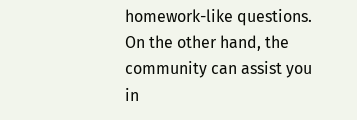homework-like questions. On the other hand, the community can assist you in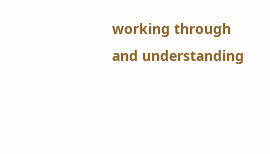working through and understanding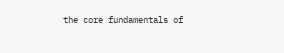the core fundamentals of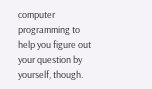computer programming to help you figure out your question by yourself, though.